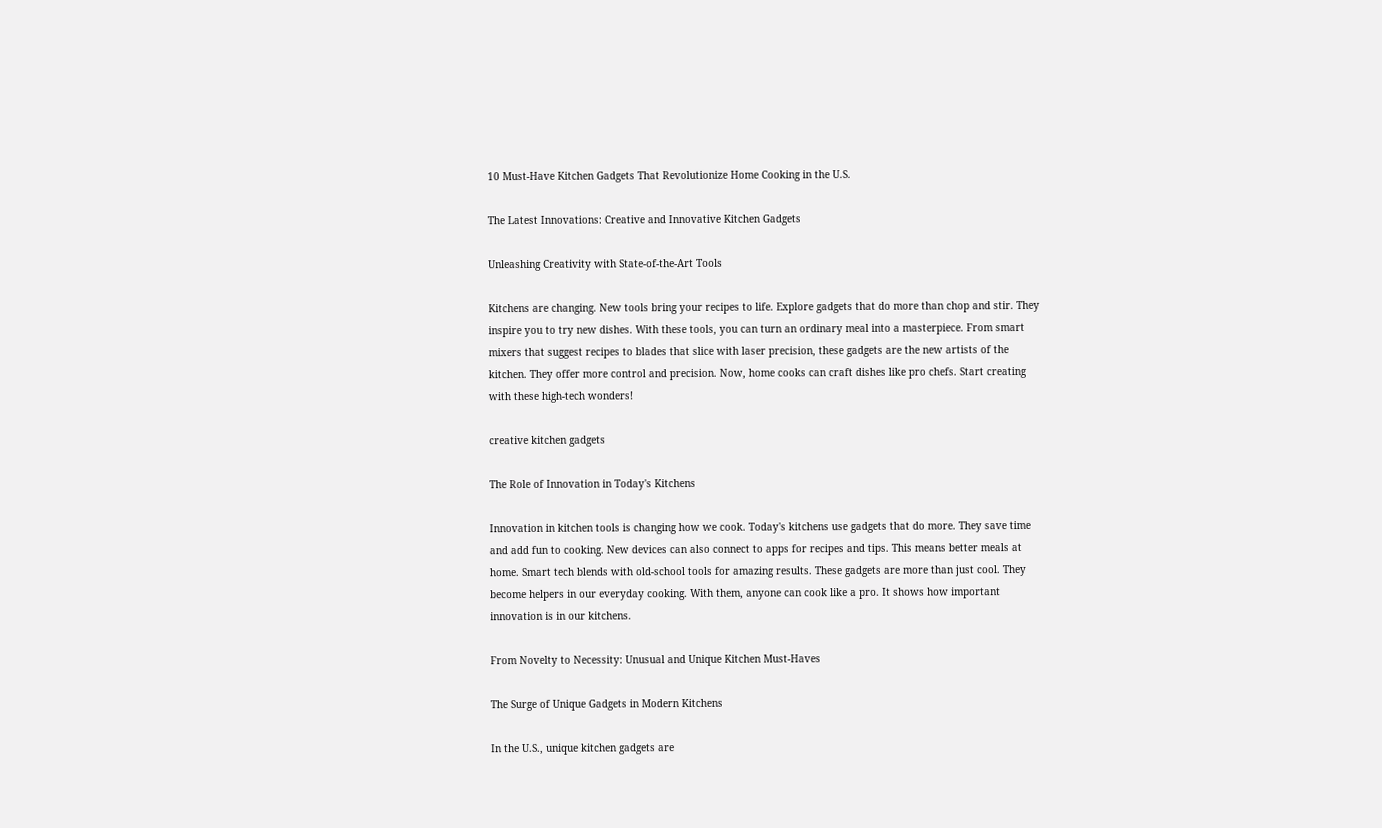10 Must-Have Kitchen Gadgets That Revolutionize Home Cooking in the U.S.

The Latest Innovations: Creative and Innovative Kitchen Gadgets

Unleashing Creativity with State-of-the-Art Tools

Kitchens are changing. New tools bring your recipes to life. Explore gadgets that do more than chop and stir. They inspire you to try new dishes. With these tools, you can turn an ordinary meal into a masterpiece. From smart mixers that suggest recipes to blades that slice with laser precision, these gadgets are the new artists of the kitchen. They offer more control and precision. Now, home cooks can craft dishes like pro chefs. Start creating with these high-tech wonders!

creative kitchen gadgets

The Role of Innovation in Today's Kitchens

Innovation in kitchen tools is changing how we cook. Today's kitchens use gadgets that do more. They save time and add fun to cooking. New devices can also connect to apps for recipes and tips. This means better meals at home. Smart tech blends with old-school tools for amazing results. These gadgets are more than just cool. They become helpers in our everyday cooking. With them, anyone can cook like a pro. It shows how important innovation is in our kitchens.

From Novelty to Necessity: Unusual and Unique Kitchen Must-Haves

The Surge of Unique Gadgets in Modern Kitchens

In the U.S., unique kitchen gadgets are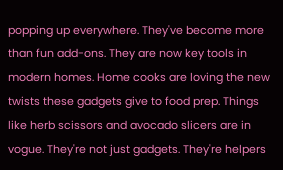popping up everywhere. They've become more than fun add-ons. They are now key tools in modern homes. Home cooks are loving the new twists these gadgets give to food prep. Things like herb scissors and avocado slicers are in vogue. They're not just gadgets. They're helpers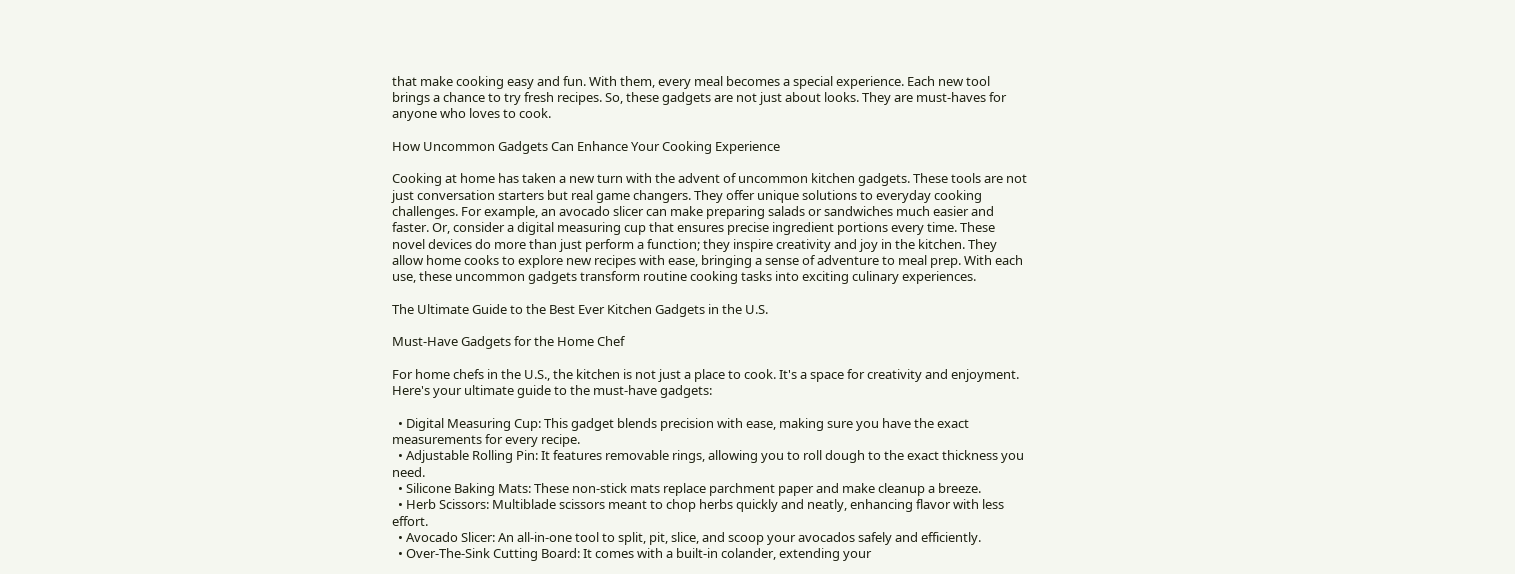that make cooking easy and fun. With them, every meal becomes a special experience. Each new tool brings a chance to try fresh recipes. So, these gadgets are not just about looks. They are must-haves for anyone who loves to cook.

How Uncommon Gadgets Can Enhance Your Cooking Experience

Cooking at home has taken a new turn with the advent of uncommon kitchen gadgets. These tools are not just conversation starters but real game changers. They offer unique solutions to everyday cooking challenges. For example, an avocado slicer can make preparing salads or sandwiches much easier and faster. Or, consider a digital measuring cup that ensures precise ingredient portions every time. These novel devices do more than just perform a function; they inspire creativity and joy in the kitchen. They allow home cooks to explore new recipes with ease, bringing a sense of adventure to meal prep. With each use, these uncommon gadgets transform routine cooking tasks into exciting culinary experiences.

The Ultimate Guide to the Best Ever Kitchen Gadgets in the U.S.

Must-Have Gadgets for the Home Chef

For home chefs in the U.S., the kitchen is not just a place to cook. It's a space for creativity and enjoyment. Here's your ultimate guide to the must-have gadgets:

  • Digital Measuring Cup: This gadget blends precision with ease, making sure you have the exact measurements for every recipe.
  • Adjustable Rolling Pin: It features removable rings, allowing you to roll dough to the exact thickness you need.
  • Silicone Baking Mats: These non-stick mats replace parchment paper and make cleanup a breeze.
  • Herb Scissors: Multiblade scissors meant to chop herbs quickly and neatly, enhancing flavor with less effort.
  • Avocado Slicer: An all-in-one tool to split, pit, slice, and scoop your avocados safely and efficiently.
  • Over-The-Sink Cutting Board: It comes with a built-in colander, extending your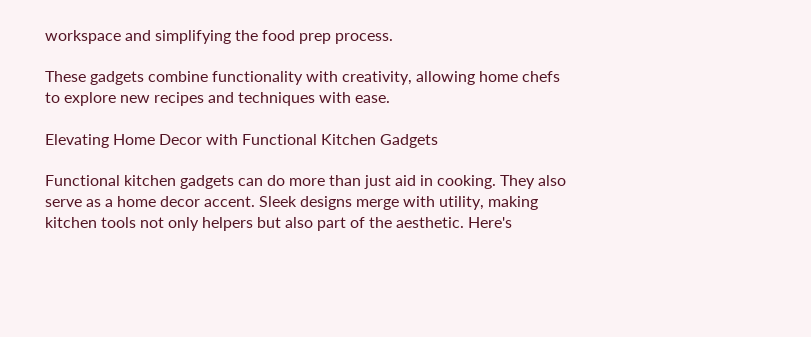workspace and simplifying the food prep process.

These gadgets combine functionality with creativity, allowing home chefs to explore new recipes and techniques with ease.

Elevating Home Decor with Functional Kitchen Gadgets

Functional kitchen gadgets can do more than just aid in cooking. They also serve as a home decor accent. Sleek designs merge with utility, making kitchen tools not only helpers but also part of the aesthetic. Here's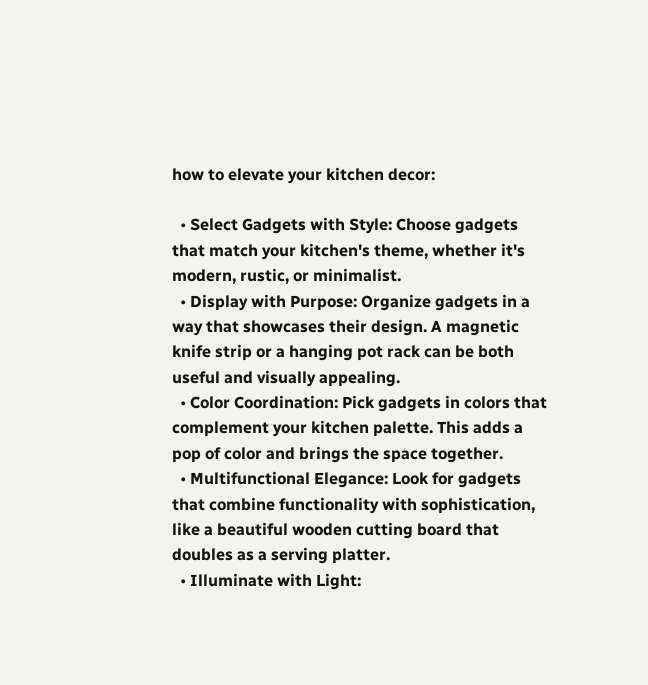how to elevate your kitchen decor:

  • Select Gadgets with Style: Choose gadgets that match your kitchen's theme, whether it's modern, rustic, or minimalist.
  • Display with Purpose: Organize gadgets in a way that showcases their design. A magnetic knife strip or a hanging pot rack can be both useful and visually appealing.
  • Color Coordination: Pick gadgets in colors that complement your kitchen palette. This adds a pop of color and brings the space together.
  • Multifunctional Elegance: Look for gadgets that combine functionality with sophistication, like a beautiful wooden cutting board that doubles as a serving platter.
  • Illuminate with Light: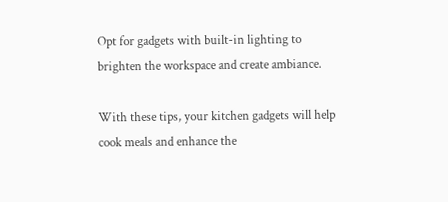Opt for gadgets with built-in lighting to brighten the workspace and create ambiance.

With these tips, your kitchen gadgets will help cook meals and enhance the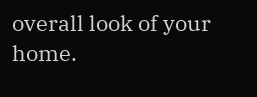overall look of your home.